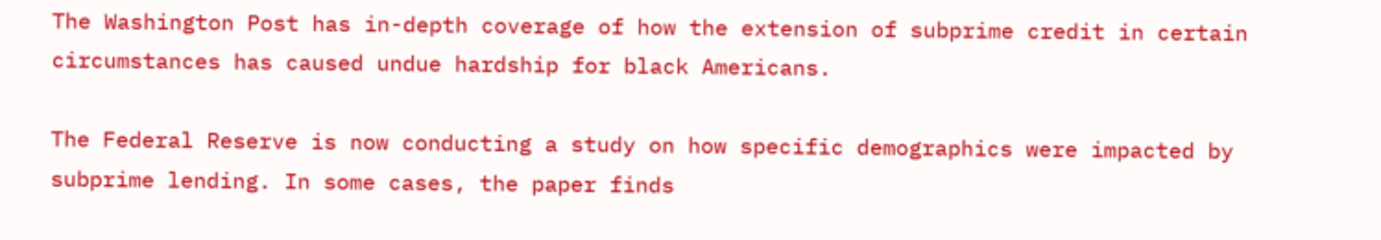The Washington Post has in-depth coverage of how the extension of subprime credit in certain circumstances has caused undue hardship for black Americans.

The Federal Reserve is now conducting a study on how specific demographics were impacted by subprime lending. In some cases, the paper finds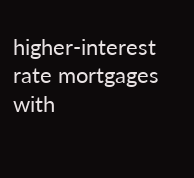higher-interest rate mortgages with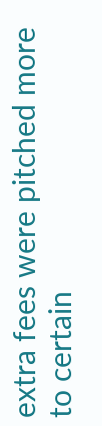extra fees were pitched more to certain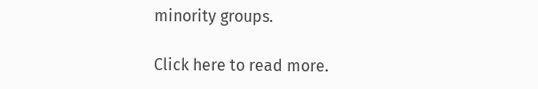minority groups.

Click here to read more.